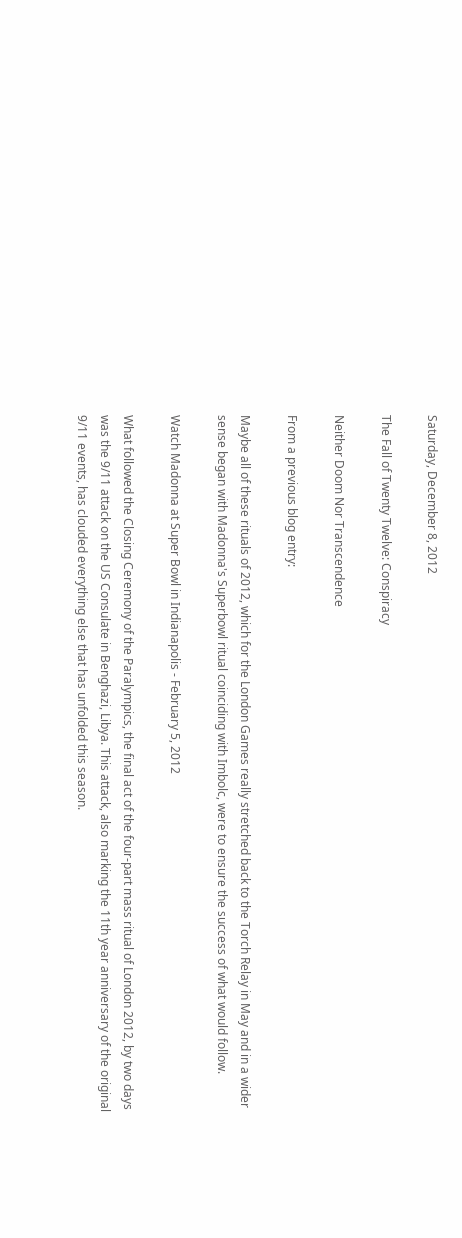Saturday, December 8, 2012

The Fall of Twenty Twelve: Conspiracy

Neither Doom Nor Transcendence

From a previous blog entry:

Maybe all of these rituals of 2012, which for the London Games really stretched back to the Torch Relay in May and in a wider sense began with Madonna's Superbowl ritual coinciding with Imbolc, were to ensure the success of what would follow.

Watch Madonna at Super Bowl in Indianapolis - February 5, 2012

What followed the Closing Ceremony of the Paralympics, the final act of the four-part mass ritual of London 2012, by two days was the 9/11 attack on the US Consulate in Benghazi, Libya. This attack, also marking the 11th year anniversary of the original 9/11 events, has clouded everything else that has unfolded this season.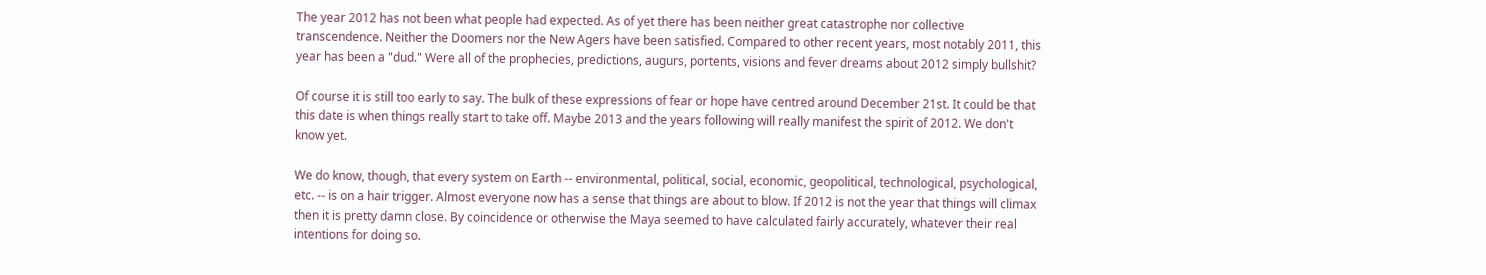The year 2012 has not been what people had expected. As of yet there has been neither great catastrophe nor collective transcendence. Neither the Doomers nor the New Agers have been satisfied. Compared to other recent years, most notably 2011, this year has been a "dud." Were all of the prophecies, predictions, augurs, portents, visions and fever dreams about 2012 simply bullshit?

Of course it is still too early to say. The bulk of these expressions of fear or hope have centred around December 21st. It could be that this date is when things really start to take off. Maybe 2013 and the years following will really manifest the spirit of 2012. We don't know yet.

We do know, though, that every system on Earth -- environmental, political, social, economic, geopolitical, technological, psychological, etc. -- is on a hair trigger. Almost everyone now has a sense that things are about to blow. If 2012 is not the year that things will climax then it is pretty damn close. By coincidence or otherwise the Maya seemed to have calculated fairly accurately, whatever their real intentions for doing so.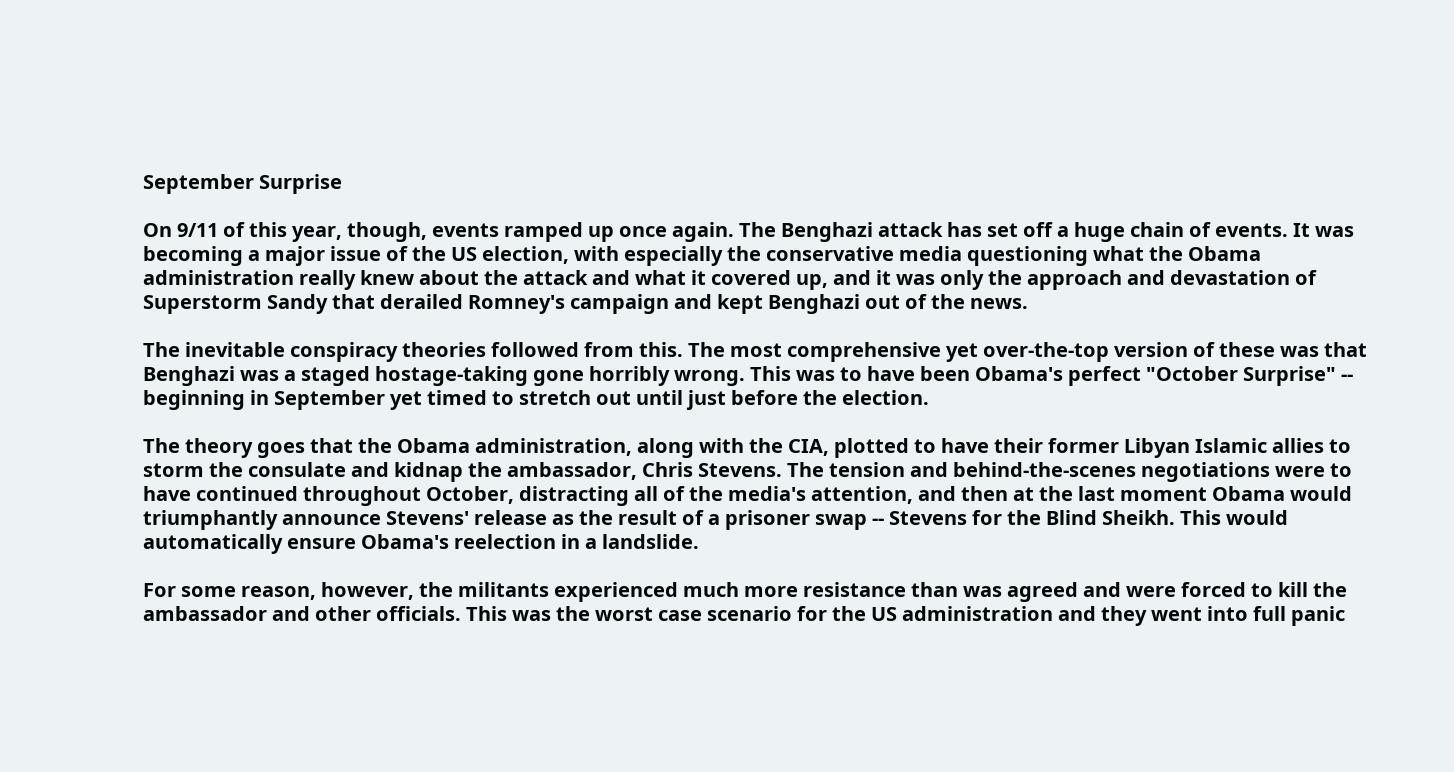September Surprise

On 9/11 of this year, though, events ramped up once again. The Benghazi attack has set off a huge chain of events. It was becoming a major issue of the US election, with especially the conservative media questioning what the Obama administration really knew about the attack and what it covered up, and it was only the approach and devastation of Superstorm Sandy that derailed Romney's campaign and kept Benghazi out of the news.

The inevitable conspiracy theories followed from this. The most comprehensive yet over-the-top version of these was that Benghazi was a staged hostage-taking gone horribly wrong. This was to have been Obama's perfect "October Surprise" -- beginning in September yet timed to stretch out until just before the election.

The theory goes that the Obama administration, along with the CIA, plotted to have their former Libyan Islamic allies to storm the consulate and kidnap the ambassador, Chris Stevens. The tension and behind-the-scenes negotiations were to have continued throughout October, distracting all of the media's attention, and then at the last moment Obama would triumphantly announce Stevens' release as the result of a prisoner swap -- Stevens for the Blind Sheikh. This would automatically ensure Obama's reelection in a landslide.

For some reason, however, the militants experienced much more resistance than was agreed and were forced to kill the ambassador and other officials. This was the worst case scenario for the US administration and they went into full panic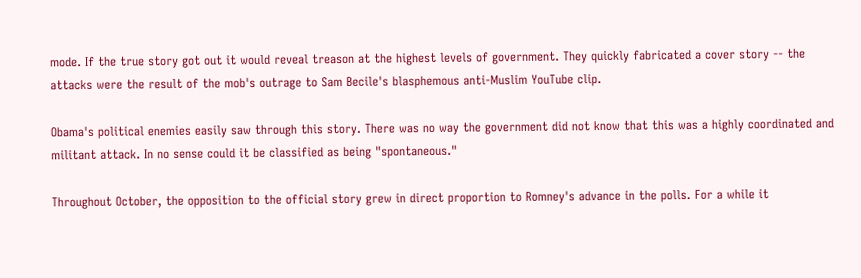mode. If the true story got out it would reveal treason at the highest levels of government. They quickly fabricated a cover story -- the attacks were the result of the mob's outrage to Sam Becile's blasphemous anti-Muslim YouTube clip.

Obama's political enemies easily saw through this story. There was no way the government did not know that this was a highly coordinated and militant attack. In no sense could it be classified as being "spontaneous."

Throughout October, the opposition to the official story grew in direct proportion to Romney's advance in the polls. For a while it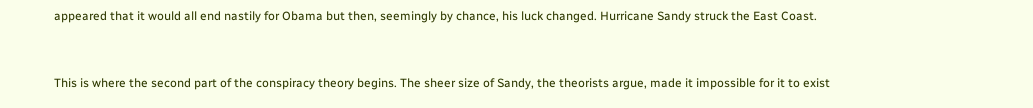appeared that it would all end nastily for Obama but then, seemingly by chance, his luck changed. Hurricane Sandy struck the East Coast.


This is where the second part of the conspiracy theory begins. The sheer size of Sandy, the theorists argue, made it impossible for it to exist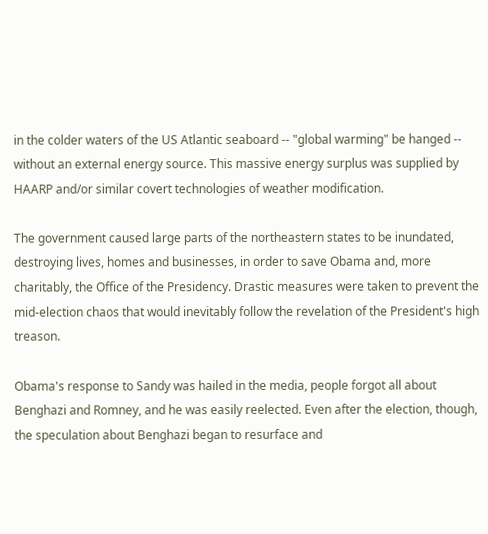in the colder waters of the US Atlantic seaboard -- "global warming" be hanged -- without an external energy source. This massive energy surplus was supplied by HAARP and/or similar covert technologies of weather modification.

The government caused large parts of the northeastern states to be inundated, destroying lives, homes and businesses, in order to save Obama and, more charitably, the Office of the Presidency. Drastic measures were taken to prevent the mid-election chaos that would inevitably follow the revelation of the President's high treason.

Obama's response to Sandy was hailed in the media, people forgot all about Benghazi and Romney, and he was easily reelected. Even after the election, though, the speculation about Benghazi began to resurface and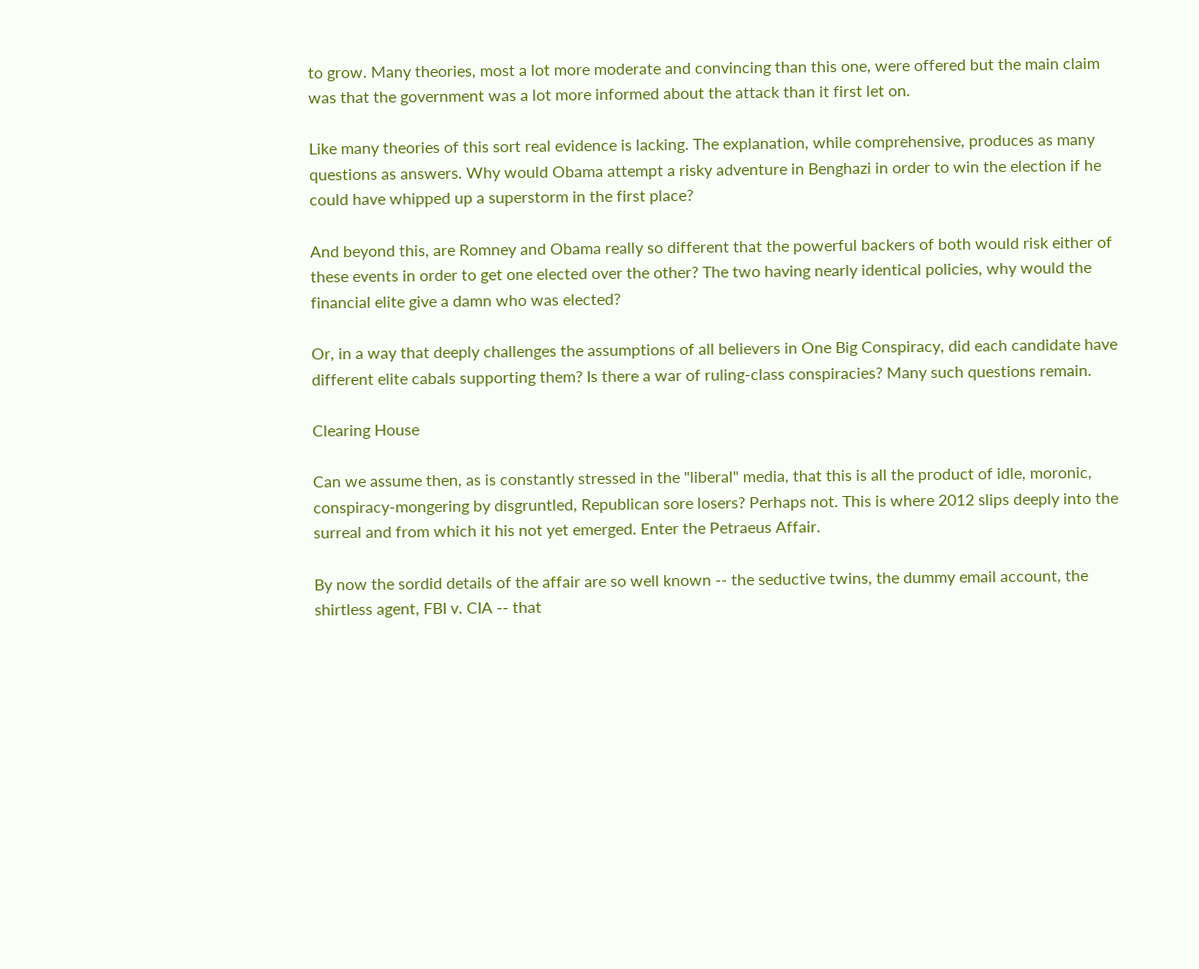to grow. Many theories, most a lot more moderate and convincing than this one, were offered but the main claim was that the government was a lot more informed about the attack than it first let on.

Like many theories of this sort real evidence is lacking. The explanation, while comprehensive, produces as many questions as answers. Why would Obama attempt a risky adventure in Benghazi in order to win the election if he could have whipped up a superstorm in the first place?

And beyond this, are Romney and Obama really so different that the powerful backers of both would risk either of these events in order to get one elected over the other? The two having nearly identical policies, why would the financial elite give a damn who was elected?

Or, in a way that deeply challenges the assumptions of all believers in One Big Conspiracy, did each candidate have different elite cabals supporting them? Is there a war of ruling-class conspiracies? Many such questions remain.

Clearing House

Can we assume then, as is constantly stressed in the "liberal" media, that this is all the product of idle, moronic, conspiracy-mongering by disgruntled, Republican sore losers? Perhaps not. This is where 2012 slips deeply into the surreal and from which it his not yet emerged. Enter the Petraeus Affair.

By now the sordid details of the affair are so well known -- the seductive twins, the dummy email account, the shirtless agent, FBI v. CIA -- that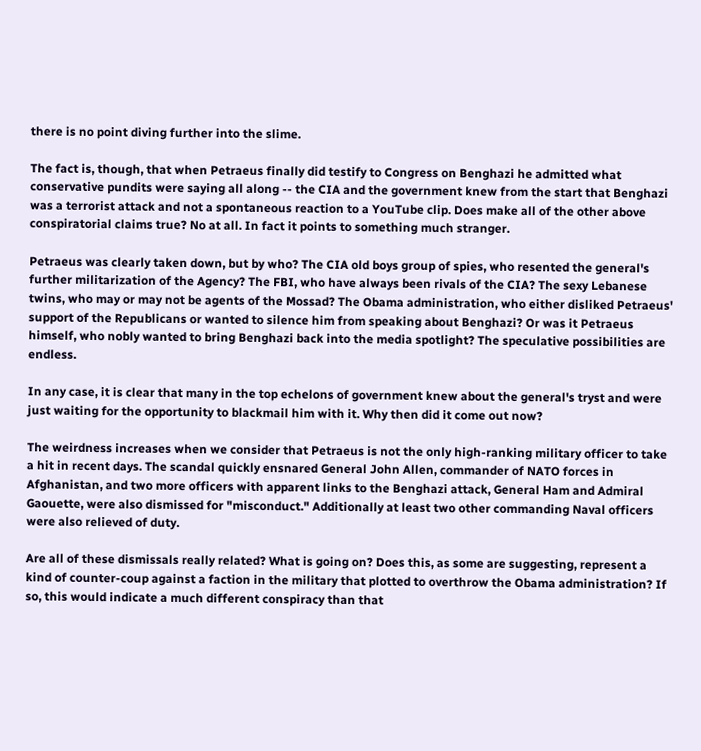there is no point diving further into the slime.

The fact is, though, that when Petraeus finally did testify to Congress on Benghazi he admitted what conservative pundits were saying all along -- the CIA and the government knew from the start that Benghazi was a terrorist attack and not a spontaneous reaction to a YouTube clip. Does make all of the other above conspiratorial claims true? No at all. In fact it points to something much stranger.

Petraeus was clearly taken down, but by who? The CIA old boys group of spies, who resented the general's further militarization of the Agency? The FBI, who have always been rivals of the CIA? The sexy Lebanese twins, who may or may not be agents of the Mossad? The Obama administration, who either disliked Petraeus' support of the Republicans or wanted to silence him from speaking about Benghazi? Or was it Petraeus himself, who nobly wanted to bring Benghazi back into the media spotlight? The speculative possibilities are endless.

In any case, it is clear that many in the top echelons of government knew about the general's tryst and were just waiting for the opportunity to blackmail him with it. Why then did it come out now?

The weirdness increases when we consider that Petraeus is not the only high-ranking military officer to take a hit in recent days. The scandal quickly ensnared General John Allen, commander of NATO forces in Afghanistan, and two more officers with apparent links to the Benghazi attack, General Ham and Admiral Gaouette, were also dismissed for "misconduct." Additionally at least two other commanding Naval officers were also relieved of duty.

Are all of these dismissals really related? What is going on? Does this, as some are suggesting, represent a kind of counter-coup against a faction in the military that plotted to overthrow the Obama administration? If so, this would indicate a much different conspiracy than that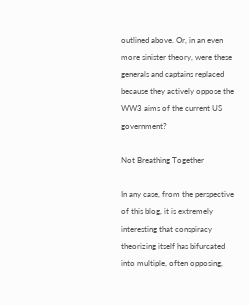outlined above. Or, in an even more sinister theory, were these generals and captains replaced because they actively oppose the WW3 aims of the current US government?

Not Breathing Together

In any case, from the perspective of this blog, it is extremely interesting that conspiracy theorizing itself has bifurcated into multiple, often opposing,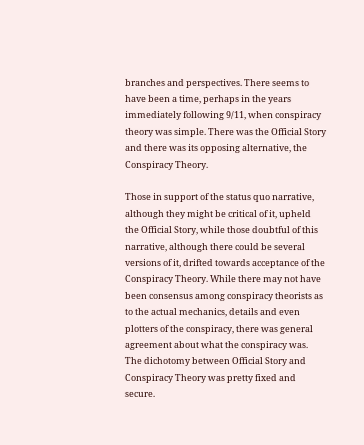branches and perspectives. There seems to have been a time, perhaps in the years immediately following 9/11, when conspiracy theory was simple. There was the Official Story and there was its opposing alternative, the Conspiracy Theory.

Those in support of the status quo narrative, although they might be critical of it, upheld the Official Story, while those doubtful of this narrative, although there could be several versions of it, drifted towards acceptance of the Conspiracy Theory. While there may not have been consensus among conspiracy theorists as to the actual mechanics, details and even plotters of the conspiracy, there was general agreement about what the conspiracy was. The dichotomy between Official Story and Conspiracy Theory was pretty fixed and secure.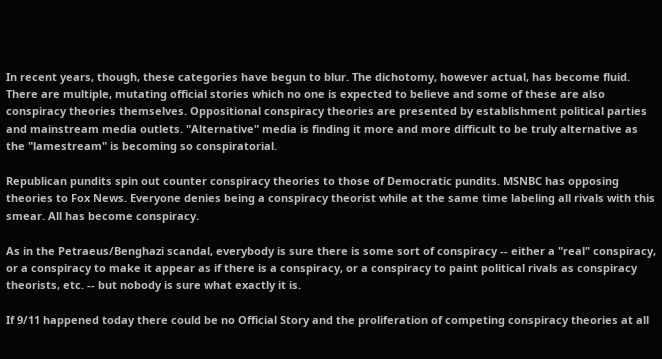In recent years, though, these categories have begun to blur. The dichotomy, however actual, has become fluid. There are multiple, mutating official stories which no one is expected to believe and some of these are also conspiracy theories themselves. Oppositional conspiracy theories are presented by establishment political parties and mainstream media outlets. "Alternative" media is finding it more and more difficult to be truly alternative as the "lamestream" is becoming so conspiratorial.

Republican pundits spin out counter conspiracy theories to those of Democratic pundits. MSNBC has opposing theories to Fox News. Everyone denies being a conspiracy theorist while at the same time labeling all rivals with this smear. All has become conspiracy.

As in the Petraeus/Benghazi scandal, everybody is sure there is some sort of conspiracy -- either a "real" conspiracy, or a conspiracy to make it appear as if there is a conspiracy, or a conspiracy to paint political rivals as conspiracy theorists, etc. -- but nobody is sure what exactly it is.

If 9/11 happened today there could be no Official Story and the proliferation of competing conspiracy theories at all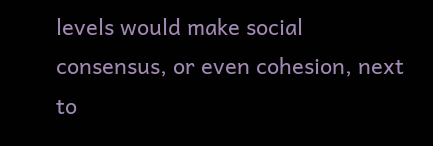levels would make social consensus, or even cohesion, next to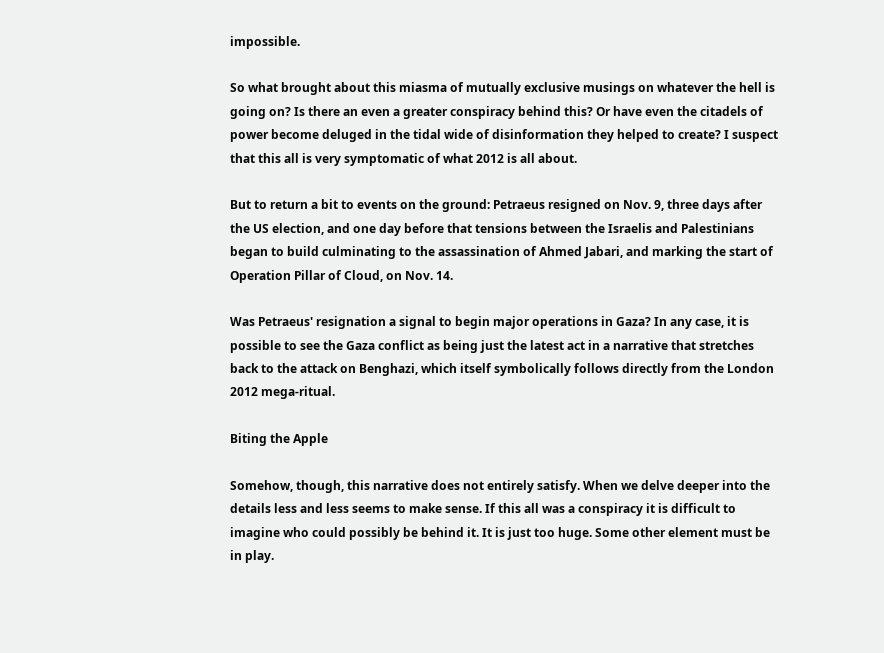impossible.

So what brought about this miasma of mutually exclusive musings on whatever the hell is going on? Is there an even a greater conspiracy behind this? Or have even the citadels of power become deluged in the tidal wide of disinformation they helped to create? I suspect that this all is very symptomatic of what 2012 is all about.

But to return a bit to events on the ground: Petraeus resigned on Nov. 9, three days after the US election, and one day before that tensions between the Israelis and Palestinians began to build culminating to the assassination of Ahmed Jabari, and marking the start of Operation Pillar of Cloud, on Nov. 14.

Was Petraeus' resignation a signal to begin major operations in Gaza? In any case, it is possible to see the Gaza conflict as being just the latest act in a narrative that stretches back to the attack on Benghazi, which itself symbolically follows directly from the London 2012 mega-ritual.

Biting the Apple

Somehow, though, this narrative does not entirely satisfy. When we delve deeper into the details less and less seems to make sense. If this all was a conspiracy it is difficult to imagine who could possibly be behind it. It is just too huge. Some other element must be in play.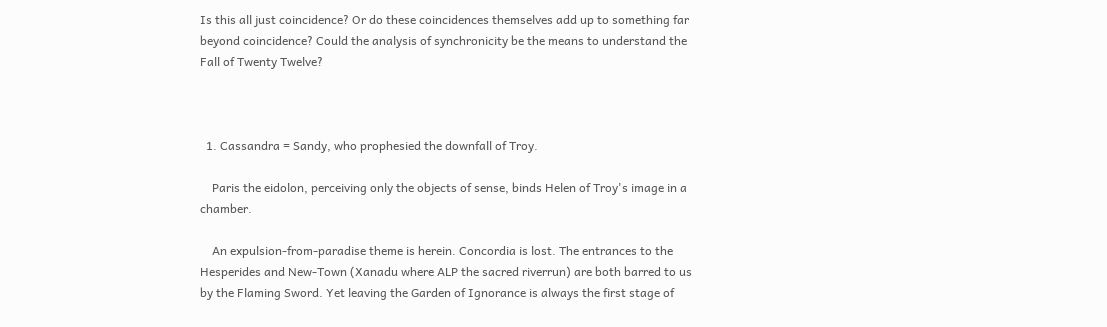Is this all just coincidence? Or do these coincidences themselves add up to something far beyond coincidence? Could the analysis of synchronicity be the means to understand the Fall of Twenty Twelve?



  1. Cassandra = Sandy, who prophesied the downfall of Troy.

    Paris the eidolon, perceiving only the objects of sense, binds Helen of Troy's image in a chamber.

    An expulsion-from-paradise theme is herein. Concordia is lost. The entrances to the Hesperides and New-Town (Xanadu where ALP the sacred riverrun) are both barred to us by the Flaming Sword. Yet leaving the Garden of Ignorance is always the first stage of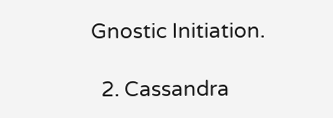Gnostic Initiation.

  2. Cassandra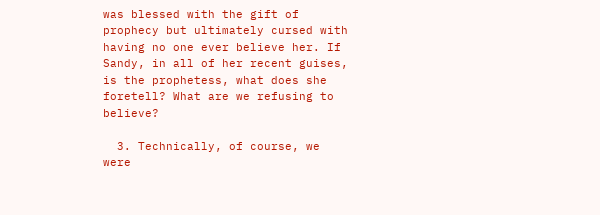was blessed with the gift of prophecy but ultimately cursed with having no one ever believe her. If Sandy, in all of her recent guises, is the prophetess, what does she foretell? What are we refusing to believe?

  3. Technically, of course, we were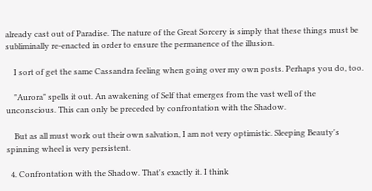already cast out of Paradise. The nature of the Great Sorcery is simply that these things must be subliminally re-enacted in order to ensure the permanence of the illusion.

    I sort of get the same Cassandra feeling when going over my own posts. Perhaps you do, too.

    "Aurora" spells it out. An awakening of Self that emerges from the vast well of the unconscious. This can only be preceded by confrontation with the Shadow.

    But as all must work out their own salvation, I am not very optimistic. Sleeping Beauty's spinning wheel is very persistent.

  4. Confrontation with the Shadow. That's exactly it. I think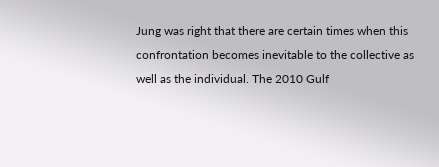Jung was right that there are certain times when this confrontation becomes inevitable to the collective as well as the individual. The 2010 Gulf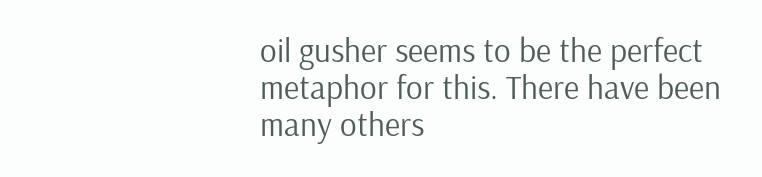oil gusher seems to be the perfect metaphor for this. There have been many others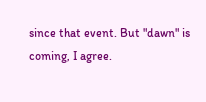since that event. But "dawn" is coming, I agree.